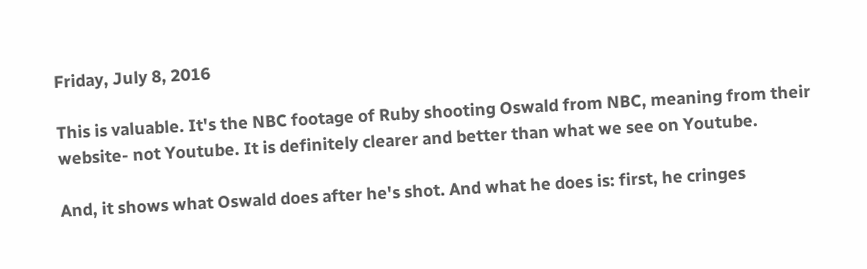Friday, July 8, 2016

This is valuable. It's the NBC footage of Ruby shooting Oswald from NBC, meaning from their website- not Youtube. It is definitely clearer and better than what we see on Youtube.

And, it shows what Oswald does after he's shot. And what he does is: first, he cringes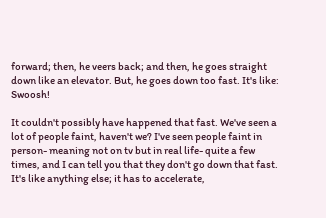forward; then, he veers back; and then, he goes straight down like an elevator. But, he goes down too fast. It's like: Swoosh!

It couldn't possibly have happened that fast. We've seen a lot of people faint, haven't we? I've seen people faint in person- meaning not on tv but in real life- quite a few times, and I can tell you that they don't go down that fast. It's like anything else; it has to accelerate,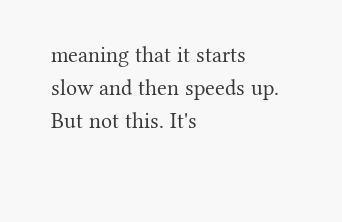meaning that it starts slow and then speeds up. But not this. It's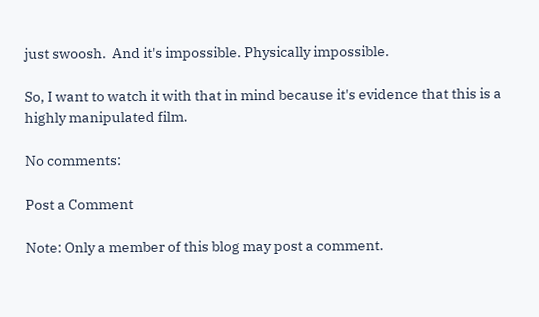just swoosh.  And it's impossible. Physically impossible.

So, I want to watch it with that in mind because it's evidence that this is a highly manipulated film.

No comments:

Post a Comment

Note: Only a member of this blog may post a comment.